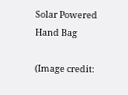Solar Powered Hand Bag

(Image credit: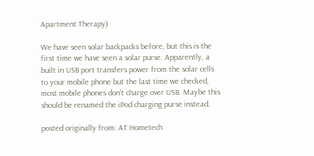Apartment Therapy)

We have seen solar backpacks before, but this is the first time we have seen a solar purse. Apparently, a built in USB port transfers power from the solar cells to your mobile phone but the last time we checked, most mobile phones don’t charge over USB. Maybe this should be renamed the iPod charging purse instead.

posted originally from: AT:Hometech